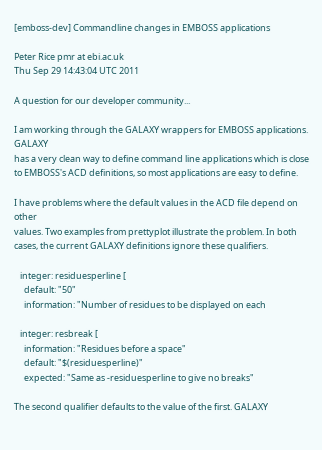[emboss-dev] Commandline changes in EMBOSS applications

Peter Rice pmr at ebi.ac.uk
Thu Sep 29 14:43:04 UTC 2011

A question for our developer community...

I am working through the GALAXY wrappers for EMBOSS applications. GALAXY
has a very clean way to define command line applications which is close
to EMBOSS's ACD definitions, so most applications are easy to define.

I have problems where the default values in the ACD file depend on other
values. Two examples from prettyplot illustrate the problem. In both
cases, the current GALAXY definitions ignore these qualifiers.

   integer: residuesperline [
     default: "50"
     information: "Number of residues to be displayed on each

   integer: resbreak [
     information: "Residues before a space"
     default: "$(residuesperline)"
     expected: "Same as -residuesperline to give no breaks"

The second qualifier defaults to the value of the first. GALAXY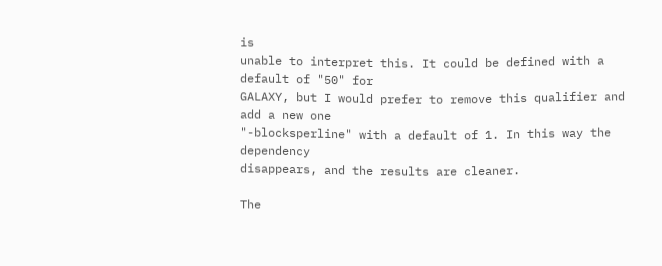is
unable to interpret this. It could be defined with a default of "50" for
GALAXY, but I would prefer to remove this qualifier and add a new one
"-blocksperline" with a default of 1. In this way the dependency
disappears, and the results are cleaner.

The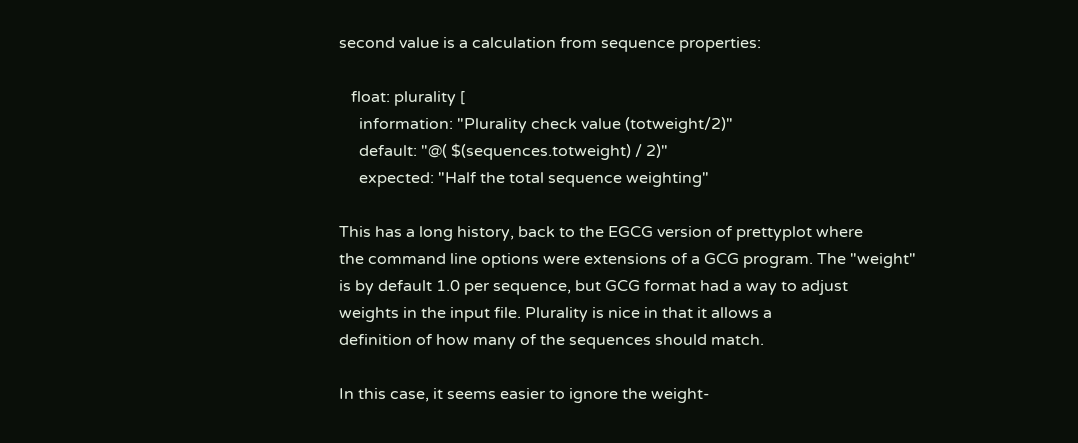second value is a calculation from sequence properties:

   float: plurality [
     information: "Plurality check value (totweight/2)"
     default: "@( $(sequences.totweight) / 2)"
     expected: "Half the total sequence weighting"

This has a long history, back to the EGCG version of prettyplot where
the command line options were extensions of a GCG program. The "weight"
is by default 1.0 per sequence, but GCG format had a way to adjust
weights in the input file. Plurality is nice in that it allows a
definition of how many of the sequences should match.

In this case, it seems easier to ignore the weight-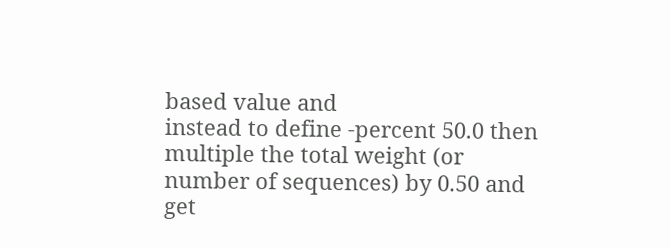based value and
instead to define -percent 50.0 then multiple the total weight (or
number of sequences) by 0.50 and get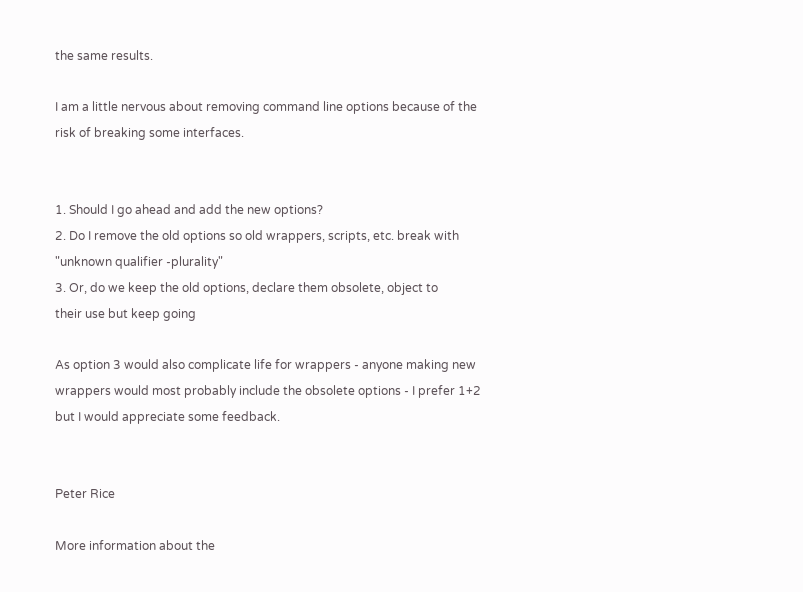the same results.

I am a little nervous about removing command line options because of the
risk of breaking some interfaces.


1. Should I go ahead and add the new options?
2. Do I remove the old options so old wrappers, scripts, etc. break with
"unknown qualifier -plurality"
3. Or, do we keep the old options, declare them obsolete, object to
their use but keep going

As option 3 would also complicate life for wrappers - anyone making new
wrappers would most probably include the obsolete options - I prefer 1+2
but I would appreciate some feedback.


Peter Rice

More information about the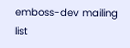emboss-dev mailing list